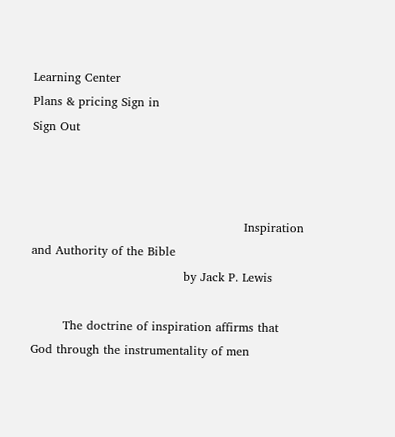Learning Center
Plans & pricing Sign in
Sign Out



                                                     Inspiration and Authority of the Bible
                                      by Jack P. Lewis

        The doctrine of inspiration affirms that God through the instrumentality of men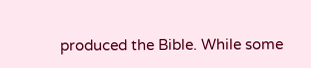produced the Bible. While some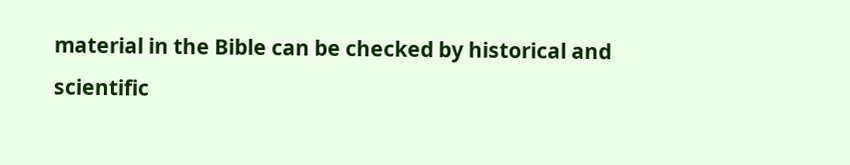material in the Bible can be checked by historical and
scientific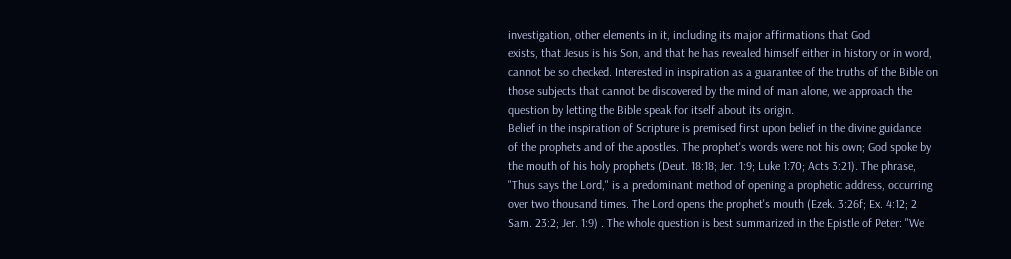investigation, other elements in it, including its major affirmations that God
exists, that Jesus is his Son, and that he has revealed himself either in history or in word,
cannot be so checked. Interested in inspiration as a guarantee of the truths of the Bible on
those subjects that cannot be discovered by the mind of man alone, we approach the
question by letting the Bible speak for itself about its origin.
Belief in the inspiration of Scripture is premised first upon belief in the divine guidance
of the prophets and of the apostles. The prophet's words were not his own; God spoke by
the mouth of his holy prophets (Deut. 18:18; Jer. 1:9; Luke 1:70; Acts 3:21). The phrase,
"Thus says the Lord," is a predominant method of opening a prophetic address, occurring
over two thousand times. The Lord opens the prophet's mouth (Ezek. 3:26f; Ex. 4:12; 2
Sam. 23:2; Jer. 1:9) . The whole question is best summarized in the Epistle of Peter: "We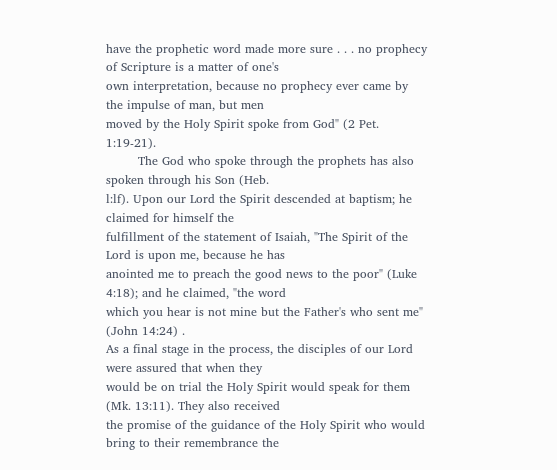have the prophetic word made more sure . . . no prophecy of Scripture is a matter of one's
own interpretation, because no prophecy ever came by the impulse of man, but men
moved by the Holy Spirit spoke from God" (2 Pet. 1:19-21).
        The God who spoke through the prophets has also spoken through his Son (Heb.
l:lf). Upon our Lord the Spirit descended at baptism; he claimed for himself the
fulfillment of the statement of Isaiah, "The Spirit of the Lord is upon me, because he has
anointed me to preach the good news to the poor" (Luke 4:18); and he claimed, "the word
which you hear is not mine but the Father's who sent me" (John 14:24) .
As a final stage in the process, the disciples of our Lord were assured that when they
would be on trial the Holy Spirit would speak for them (Mk. 13:11). They also received
the promise of the guidance of the Holy Spirit who would bring to their remembrance the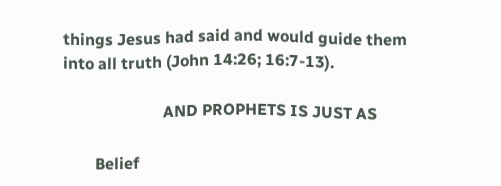things Jesus had said and would guide them into all truth (John 14:26; 16:7-13).

                         AND PROPHETS IS JUST AS

        Belief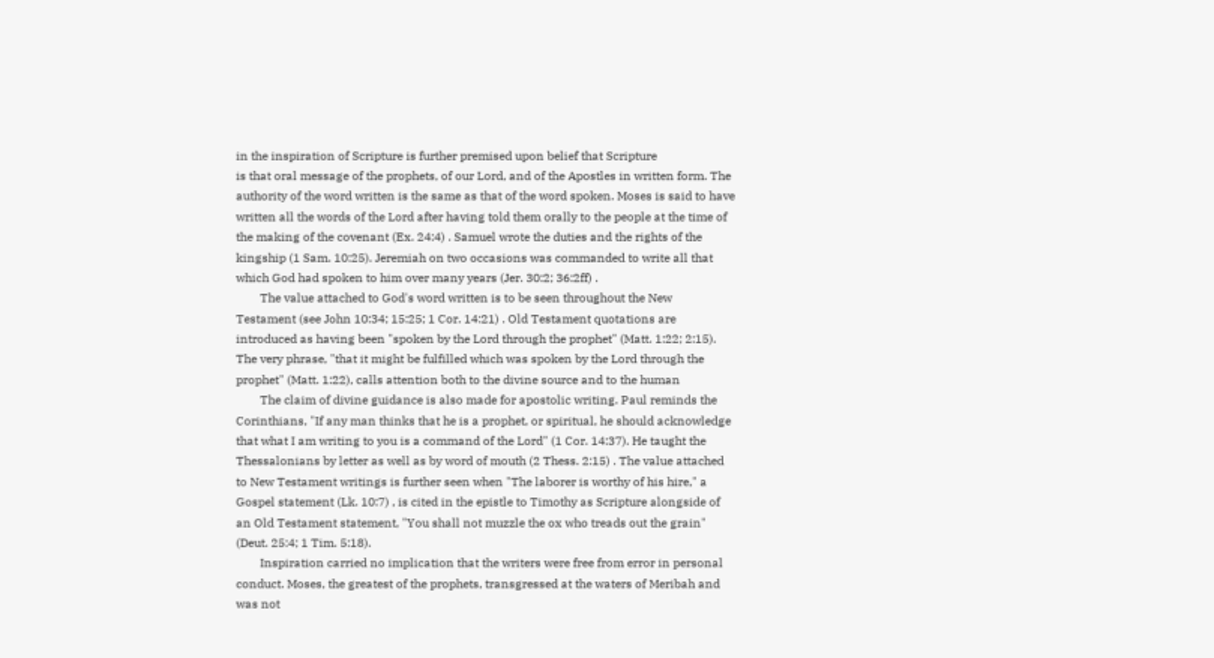in the inspiration of Scripture is further premised upon belief that Scripture
is that oral message of the prophets, of our Lord, and of the Apostles in written form. The
authority of the word written is the same as that of the word spoken. Moses is said to have
written all the words of the Lord after having told them orally to the people at the time of
the making of the covenant (Ex. 24:4) . Samuel wrote the duties and the rights of the
kingship (1 Sam. 10:25). Jeremiah on two occasions was commanded to write all that
which God had spoken to him over many years (Jer. 30:2; 36:2ff) .
        The value attached to God's word written is to be seen throughout the New
Testament (see John 10:34; 15:25; 1 Cor. 14:21) . Old Testament quotations are
introduced as having been "spoken by the Lord through the prophet" (Matt. 1:22; 2:15).
The very phrase, "that it might be fulfilled which was spoken by the Lord through the
prophet" (Matt. 1:22), calls attention both to the divine source and to the human
        The claim of divine guidance is also made for apostolic writing. Paul reminds the
Corinthians, "If any man thinks that he is a prophet, or spiritual, he should acknowledge
that what I am writing to you is a command of the Lord" (1 Cor. 14:37). He taught the
Thessalonians by letter as well as by word of mouth (2 Thess. 2:15) . The value attached
to New Testament writings is further seen when "The laborer is worthy of his hire," a
Gospel statement (Lk. 10:7) , is cited in the epistle to Timothy as Scripture alongside of
an Old Testament statement, "You shall not muzzle the ox who treads out the grain"
(Deut. 25:4; 1 Tim. 5:18).
        Inspiration carried no implication that the writers were free from error in personal
conduct. Moses, the greatest of the prophets, transgressed at the waters of Meribah and
was not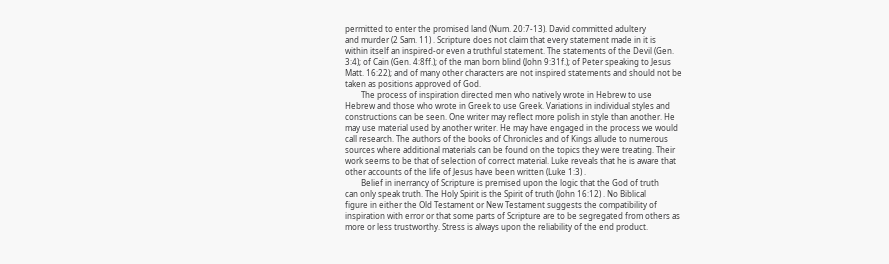permitted to enter the promised land (Num. 20:7-13). David committed adultery
and murder (2 Sam. 11) . Scripture does not claim that every statement made in it is
within itself an inspired-or even a truthful statement. The statements of the Devil (Gen.
3:4); of Cain (Gen. 4:8ff.); of the man born blind (John 9:31f.); of Peter speaking to Jesus
Matt. 16:22); and of many other characters are not inspired statements and should not be
taken as positions approved of God.
        The process of inspiration directed men who natively wrote in Hebrew to use
Hebrew and those who wrote in Greek to use Greek. Variations in individual styles and
constructions can be seen. One writer may reflect more polish in style than another. He
may use material used by another writer. He may have engaged in the process we would
call research. The authors of the books of Chronicles and of Kings allude to numerous
sources where additional materials can be found on the topics they were treating. Their
work seems to be that of selection of correct material. Luke reveals that he is aware that
other accounts of the life of Jesus have been written (Luke 1:3) .
        Belief in inerrancy of Scripture is premised upon the logic that the God of truth
can only speak truth. The Holy Spirit is the Spirit of truth (John 16:12) . No Biblical
figure in either the Old Testament or New Testament suggests the compatibility of
inspiration with error or that some parts of Scripture are to be segregated from others as
more or less trustworthy. Stress is always upon the reliability of the end product.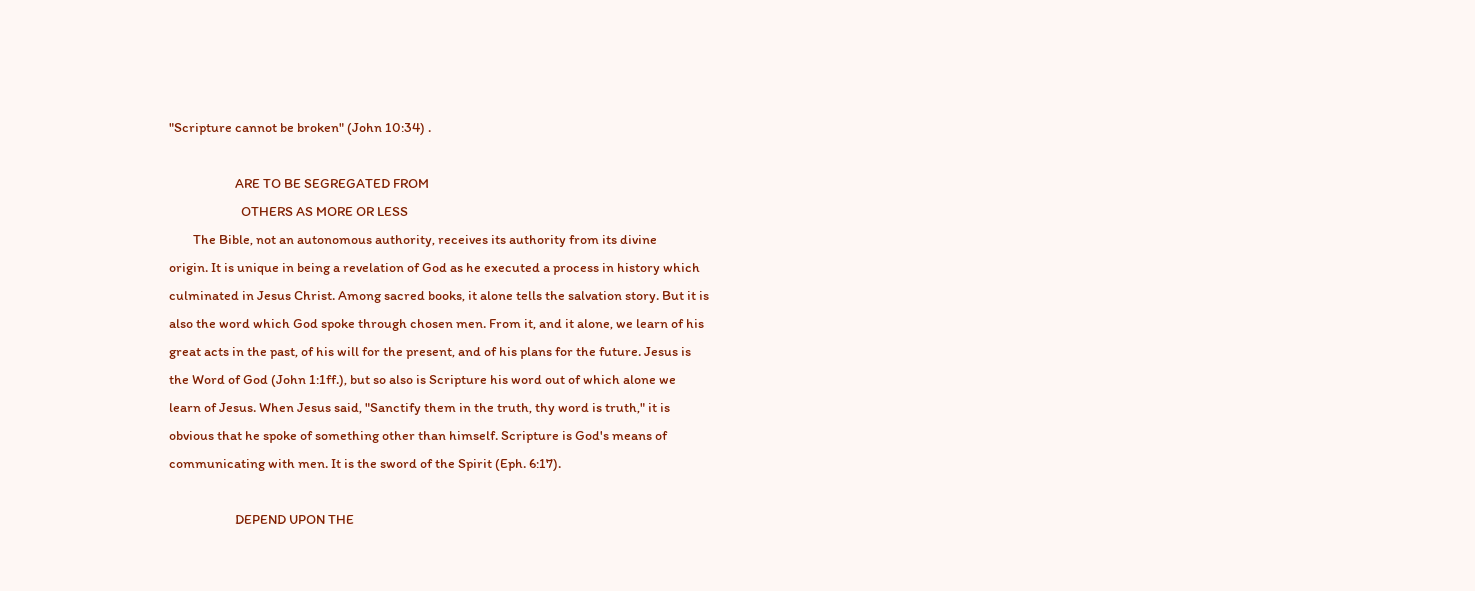"Scripture cannot be broken" (John 10:34) .

                      ARE TO BE SEGREGATED FROM
                        OTHERS AS MORE OR LESS
        The Bible, not an autonomous authority, receives its authority from its divine
origin. It is unique in being a revelation of God as he executed a process in history which
culminated in Jesus Christ. Among sacred books, it alone tells the salvation story. But it is
also the word which God spoke through chosen men. From it, and it alone, we learn of his
great acts in the past, of his will for the present, and of his plans for the future. Jesus is
the Word of God (John 1:1ff.), but so also is Scripture his word out of which alone we
learn of Jesus. When Jesus said, "Sanctify them in the truth, thy word is truth," it is
obvious that he spoke of something other than himself. Scripture is God's means of
communicating with men. It is the sword of the Spirit (Eph. 6:17).

                      DEPEND UPON THE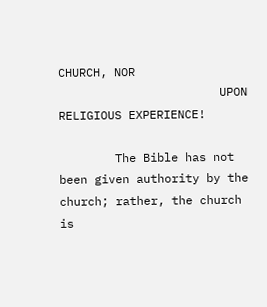CHURCH, NOR
                       UPON RELIGIOUS EXPERIENCE!

        The Bible has not been given authority by the church; rather, the church is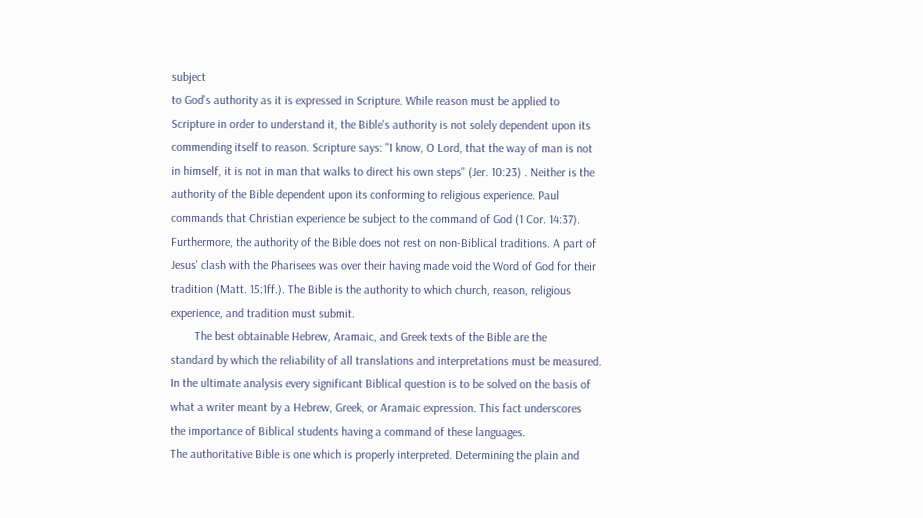subject
to God's authority as it is expressed in Scripture. While reason must be applied to
Scripture in order to understand it, the Bible's authority is not solely dependent upon its
commending itself to reason. Scripture says: "I know, O Lord, that the way of man is not
in himself, it is not in man that walks to direct his own steps" (Jer. 10:23) . Neither is the
authority of the Bible dependent upon its conforming to religious experience. Paul
commands that Christian experience be subject to the command of God (1 Cor. 14:37).
Furthermore, the authority of the Bible does not rest on non-Biblical traditions. A part of
Jesus' clash with the Pharisees was over their having made void the Word of God for their
tradition (Matt. 15:1ff.). The Bible is the authority to which church, reason, religious
experience, and tradition must submit.
        The best obtainable Hebrew, Aramaic, and Greek texts of the Bible are the
standard by which the reliability of all translations and interpretations must be measured.
In the ultimate analysis every significant Biblical question is to be solved on the basis of
what a writer meant by a Hebrew, Greek, or Aramaic expression. This fact underscores
the importance of Biblical students having a command of these languages.
The authoritative Bible is one which is properly interpreted. Determining the plain and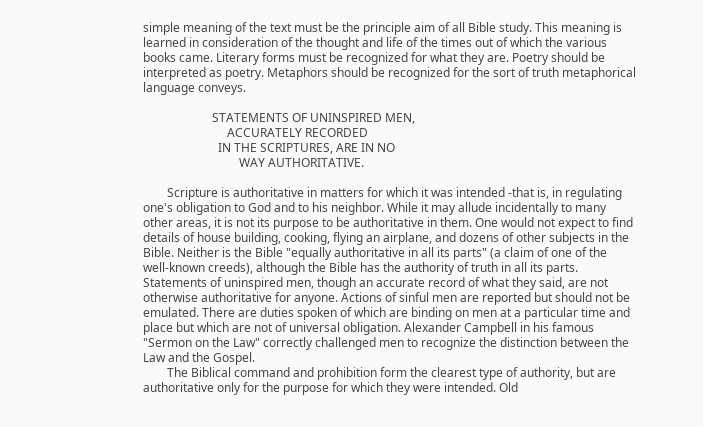simple meaning of the text must be the principle aim of all Bible study. This meaning is
learned in consideration of the thought and life of the times out of which the various
books came. Literary forms must be recognized for what they are. Poetry should be
interpreted as poetry. Metaphors should be recognized for the sort of truth metaphorical
language conveys.

                       STATEMENTS OF UNINSPIRED MEN,
                            ACCURATELY RECORDED
                         IN THE SCRIPTURES, ARE IN NO
                                WAY AUTHORITATIVE.

        Scripture is authoritative in matters for which it was intended -that is, in regulating
one's obligation to God and to his neighbor. While it may allude incidentally to many
other areas, it is not its purpose to be authoritative in them. One would not expect to find
details of house building, cooking, flying an airplane, and dozens of other subjects in the
Bible. Neither is the Bible "equally authoritative in all its parts" (a claim of one of the
well-known creeds), although the Bible has the authority of truth in all its parts.
Statements of uninspired men, though an accurate record of what they said, are not
otherwise authoritative for anyone. Actions of sinful men are reported but should not be
emulated. There are duties spoken of which are binding on men at a particular time and
place but which are not of universal obligation. Alexander Campbell in his famous
"Sermon on the Law" correctly challenged men to recognize the distinction between the
Law and the Gospel.
        The Biblical command and prohibition form the clearest type of authority, but are
authoritative only for the purpose for which they were intended. Old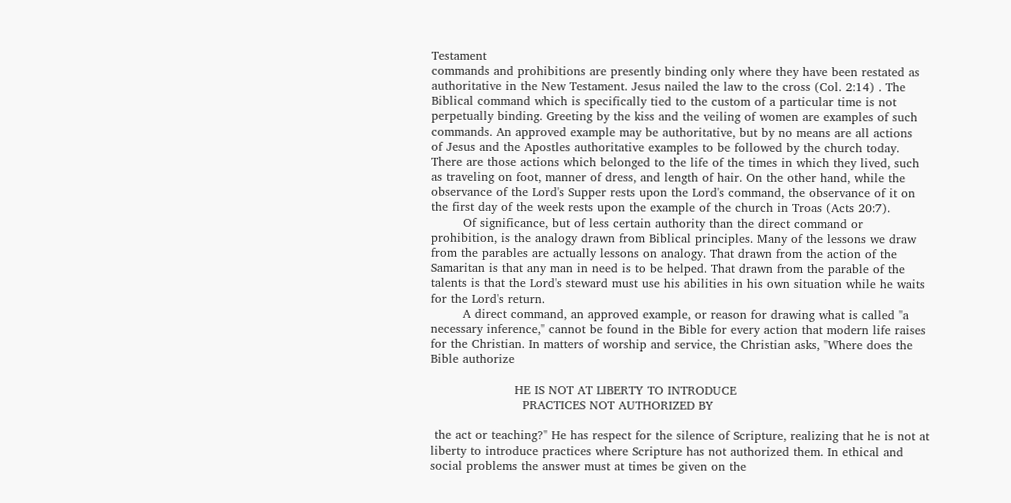Testament
commands and prohibitions are presently binding only where they have been restated as
authoritative in the New Testament. Jesus nailed the law to the cross (Col. 2:14) . The
Biblical command which is specifically tied to the custom of a particular time is not
perpetually binding. Greeting by the kiss and the veiling of women are examples of such
commands. An approved example may be authoritative, but by no means are all actions
of Jesus and the Apostles authoritative examples to be followed by the church today.
There are those actions which belonged to the life of the times in which they lived, such
as traveling on foot, manner of dress, and length of hair. On the other hand, while the
observance of the Lord's Supper rests upon the Lord's command, the observance of it on
the first day of the week rests upon the example of the church in Troas (Acts 20:7).
        Of significance, but of less certain authority than the direct command or
prohibition, is the analogy drawn from Biblical principles. Many of the lessons we draw
from the parables are actually lessons on analogy. That drawn from the action of the
Samaritan is that any man in need is to be helped. That drawn from the parable of the
talents is that the Lord's steward must use his abilities in his own situation while he waits
for the Lord's return.
        A direct command, an approved example, or reason for drawing what is called "a
necessary inference," cannot be found in the Bible for every action that modern life raises
for the Christian. In matters of worship and service, the Christian asks, "Where does the
Bible authorize

                     HE IS NOT AT LIBERTY TO INTRODUCE
                       PRACTICES NOT AUTHORIZED BY

 the act or teaching?" He has respect for the silence of Scripture, realizing that he is not at
liberty to introduce practices where Scripture has not authorized them. In ethical and
social problems the answer must at times be given on the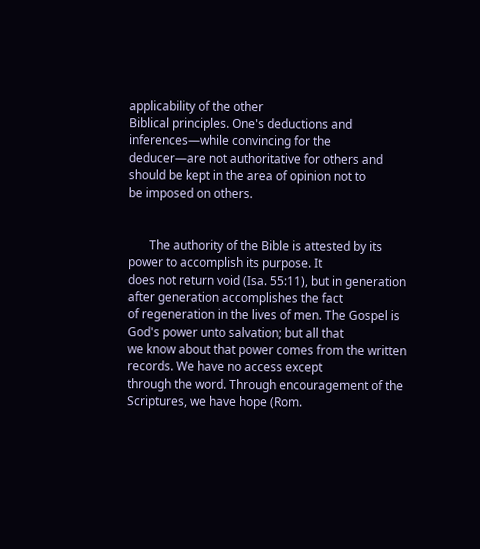applicability of the other
Biblical principles. One's deductions and inferences—while convincing for the
deducer—are not authoritative for others and should be kept in the area of opinion not to
be imposed on others.


       The authority of the Bible is attested by its power to accomplish its purpose. It
does not return void (Isa. 55:11), but in generation after generation accomplishes the fact
of regeneration in the lives of men. The Gospel is God's power unto salvation; but all that
we know about that power comes from the written records. We have no access except
through the word. Through encouragement of the Scriptures, we have hope (Rom.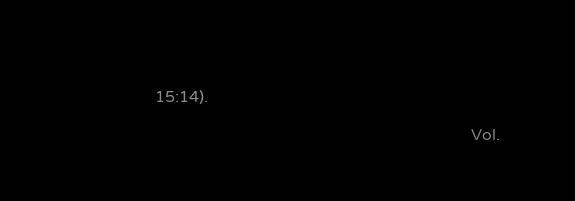15:14).

                                                                               Vol.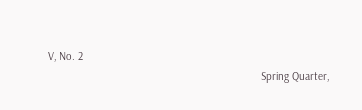V, No. 2
                                                                       Spring Quarter,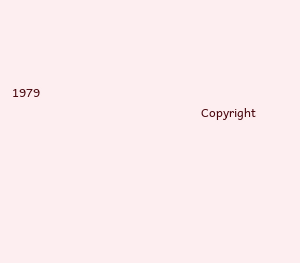1979
                                                               Copyright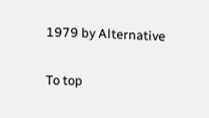1979 by Alternative

To top